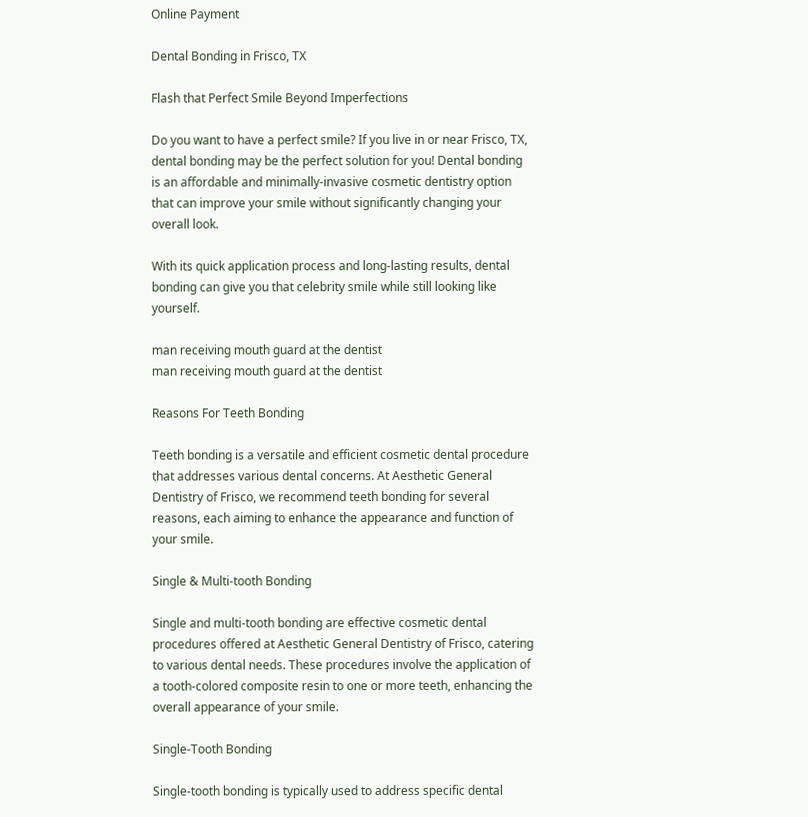Online Payment

Dental Bonding in Frisco, TX

Flash that Perfect Smile Beyond Imperfections

Do you want to have a perfect smile? If you live in or near Frisco, TX, dental bonding may be the perfect solution for you! Dental bonding is an affordable and minimally-invasive cosmetic dentistry option that can improve your smile without significantly changing your overall look.

With its quick application process and long-lasting results, dental bonding can give you that celebrity smile while still looking like yourself.

man receiving mouth guard at the dentist
man receiving mouth guard at the dentist

Reasons For Teeth Bonding

Teeth bonding is a versatile and efficient cosmetic dental procedure that addresses various dental concerns. At Aesthetic General Dentistry of Frisco, we recommend teeth bonding for several reasons, each aiming to enhance the appearance and function of your smile.

Single & Multi-tooth Bonding

Single and multi-tooth bonding are effective cosmetic dental procedures offered at Aesthetic General Dentistry of Frisco, catering to various dental needs. These procedures involve the application of a tooth-colored composite resin to one or more teeth, enhancing the overall appearance of your smile.

Single-Tooth Bonding

Single-tooth bonding is typically used to address specific dental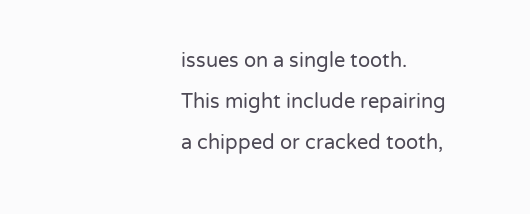issues on a single tooth. This might include repairing a chipped or cracked tooth,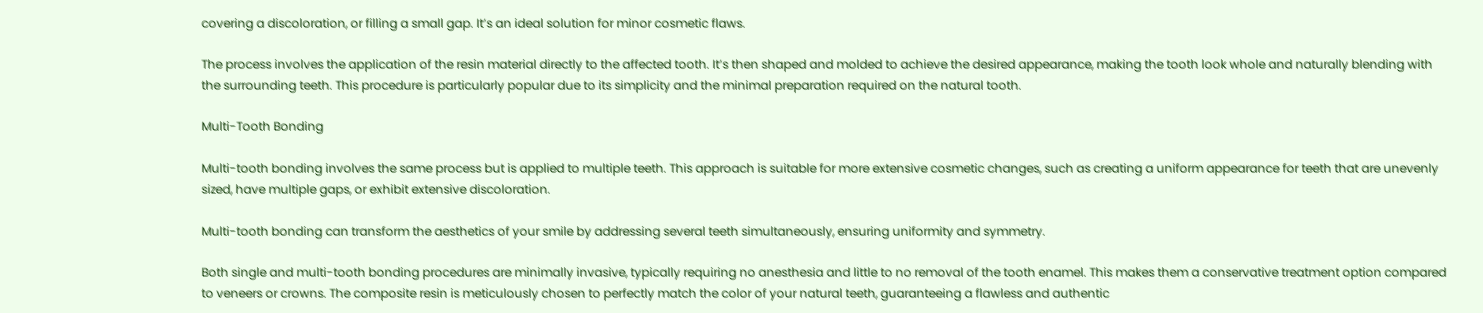covering a discoloration, or filling a small gap. It’s an ideal solution for minor cosmetic flaws.

The process involves the application of the resin material directly to the affected tooth. It’s then shaped and molded to achieve the desired appearance, making the tooth look whole and naturally blending with the surrounding teeth. This procedure is particularly popular due to its simplicity and the minimal preparation required on the natural tooth.

Multi-Tooth Bonding

Multi-tooth bonding involves the same process but is applied to multiple teeth. This approach is suitable for more extensive cosmetic changes, such as creating a uniform appearance for teeth that are unevenly sized, have multiple gaps, or exhibit extensive discoloration.

Multi-tooth bonding can transform the aesthetics of your smile by addressing several teeth simultaneously, ensuring uniformity and symmetry.

Both single and multi-tooth bonding procedures are minimally invasive, typically requiring no anesthesia and little to no removal of the tooth enamel. This makes them a conservative treatment option compared to veneers or crowns. The composite resin is meticulously chosen to perfectly match the color of your natural teeth, guaranteeing a flawless and authentic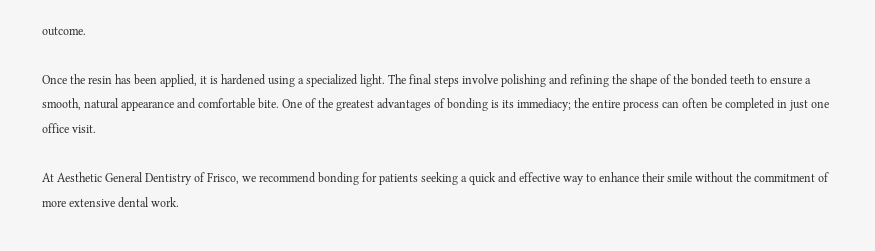outcome.

Once the resin has been applied, it is hardened using a specialized light. The final steps involve polishing and refining the shape of the bonded teeth to ensure a smooth, natural appearance and comfortable bite. One of the greatest advantages of bonding is its immediacy; the entire process can often be completed in just one office visit.

At Aesthetic General Dentistry of Frisco, we recommend bonding for patients seeking a quick and effective way to enhance their smile without the commitment of more extensive dental work.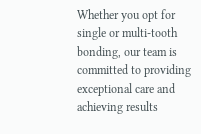Whether you opt for single or multi-tooth bonding, our team is committed to providing exceptional care and achieving results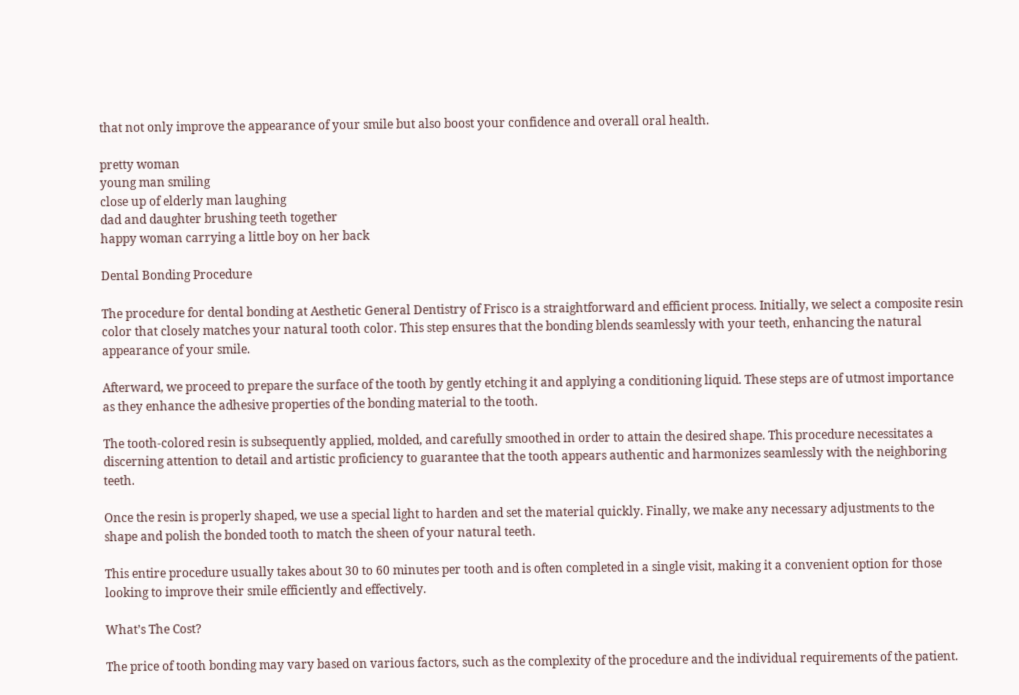that not only improve the appearance of your smile but also boost your confidence and overall oral health.

pretty woman
young man smiling
close up of elderly man laughing
dad and daughter brushing teeth together
happy woman carrying a little boy on her back

Dental Bonding Procedure

The procedure for dental bonding at Aesthetic General Dentistry of Frisco is a straightforward and efficient process. Initially, we select a composite resin color that closely matches your natural tooth color. This step ensures that the bonding blends seamlessly with your teeth, enhancing the natural appearance of your smile.

Afterward, we proceed to prepare the surface of the tooth by gently etching it and applying a conditioning liquid. These steps are of utmost importance as they enhance the adhesive properties of the bonding material to the tooth.

The tooth-colored resin is subsequently applied, molded, and carefully smoothed in order to attain the desired shape. This procedure necessitates a discerning attention to detail and artistic proficiency to guarantee that the tooth appears authentic and harmonizes seamlessly with the neighboring teeth.

Once the resin is properly shaped, we use a special light to harden and set the material quickly. Finally, we make any necessary adjustments to the shape and polish the bonded tooth to match the sheen of your natural teeth.

This entire procedure usually takes about 30 to 60 minutes per tooth and is often completed in a single visit, making it a convenient option for those looking to improve their smile efficiently and effectively.

What’s The Cost?

The price of tooth bonding may vary based on various factors, such as the complexity of the procedure and the individual requirements of the patient.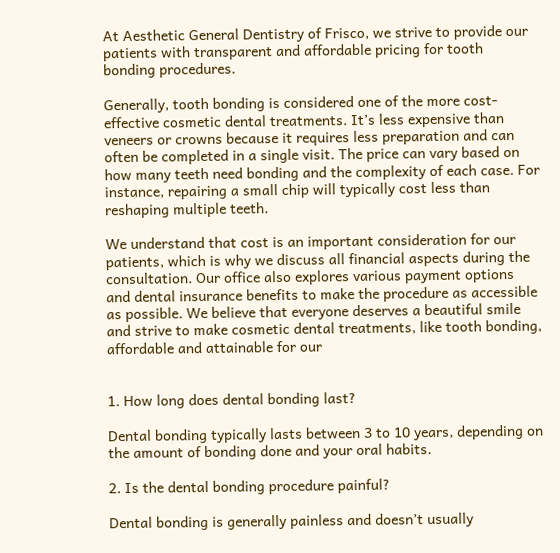At Aesthetic General Dentistry of Frisco, we strive to provide our patients with transparent and affordable pricing for tooth bonding procedures.

Generally, tooth bonding is considered one of the more cost-effective cosmetic dental treatments. It’s less expensive than veneers or crowns because it requires less preparation and can often be completed in a single visit. The price can vary based on how many teeth need bonding and the complexity of each case. For instance, repairing a small chip will typically cost less than reshaping multiple teeth.

We understand that cost is an important consideration for our patients, which is why we discuss all financial aspects during the consultation. Our office also explores various payment options and dental insurance benefits to make the procedure as accessible as possible. We believe that everyone deserves a beautiful smile and strive to make cosmetic dental treatments, like tooth bonding, affordable and attainable for our


1. How long does dental bonding last?

Dental bonding typically lasts between 3 to 10 years, depending on the amount of bonding done and your oral habits.

2. Is the dental bonding procedure painful?

Dental bonding is generally painless and doesn’t usually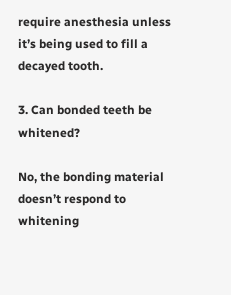require anesthesia unless it’s being used to fill a decayed tooth.

3. Can bonded teeth be whitened?

No, the bonding material doesn’t respond to whitening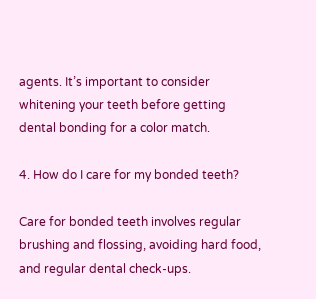agents. It’s important to consider whitening your teeth before getting dental bonding for a color match.

4. How do I care for my bonded teeth?

Care for bonded teeth involves regular brushing and flossing, avoiding hard food, and regular dental check-ups.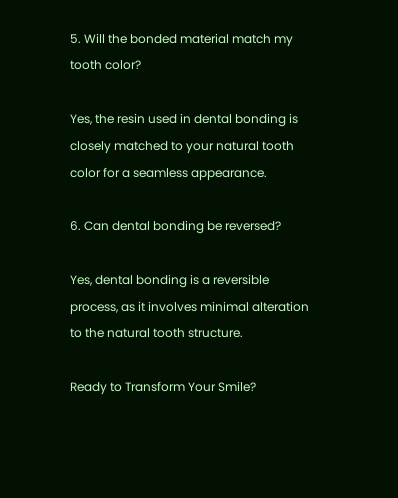5. Will the bonded material match my tooth color?

Yes, the resin used in dental bonding is closely matched to your natural tooth color for a seamless appearance.

6. Can dental bonding be reversed?

Yes, dental bonding is a reversible process, as it involves minimal alteration to the natural tooth structure.

Ready to Transform Your Smile?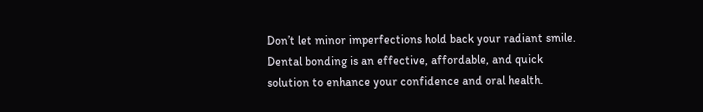Don’t let minor imperfections hold back your radiant smile. Dental bonding is an effective, affordable, and quick solution to enhance your confidence and oral health.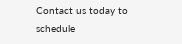Contact us today to schedule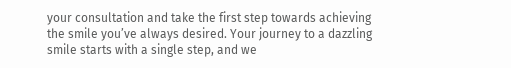your consultation and take the first step towards achieving the smile you’ve always desired. Your journey to a dazzling smile starts with a single step, and we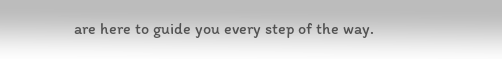are here to guide you every step of the way.